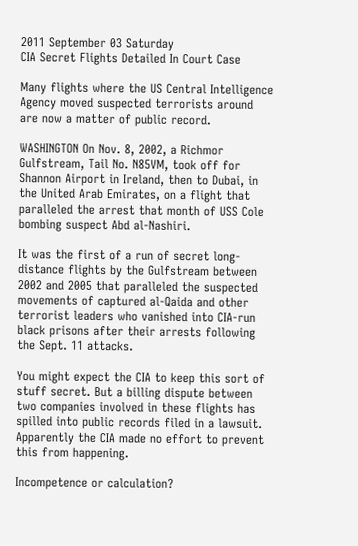2011 September 03 Saturday
CIA Secret Flights Detailed In Court Case

Many flights where the US Central Intelligence Agency moved suspected terrorists around are now a matter of public record.

WASHINGTON On Nov. 8, 2002, a Richmor Gulfstream, Tail No. N85VM, took off for Shannon Airport in Ireland, then to Dubai, in the United Arab Emirates, on a flight that paralleled the arrest that month of USS Cole bombing suspect Abd al-Nashiri.

It was the first of a run of secret long-distance flights by the Gulfstream between 2002 and 2005 that paralleled the suspected movements of captured al-Qaida and other terrorist leaders who vanished into CIA-run black prisons after their arrests following the Sept. 11 attacks.

You might expect the CIA to keep this sort of stuff secret. But a billing dispute between two companies involved in these flights has spilled into public records filed in a lawsuit. Apparently the CIA made no effort to prevent this from happening.

Incompetence or calculation?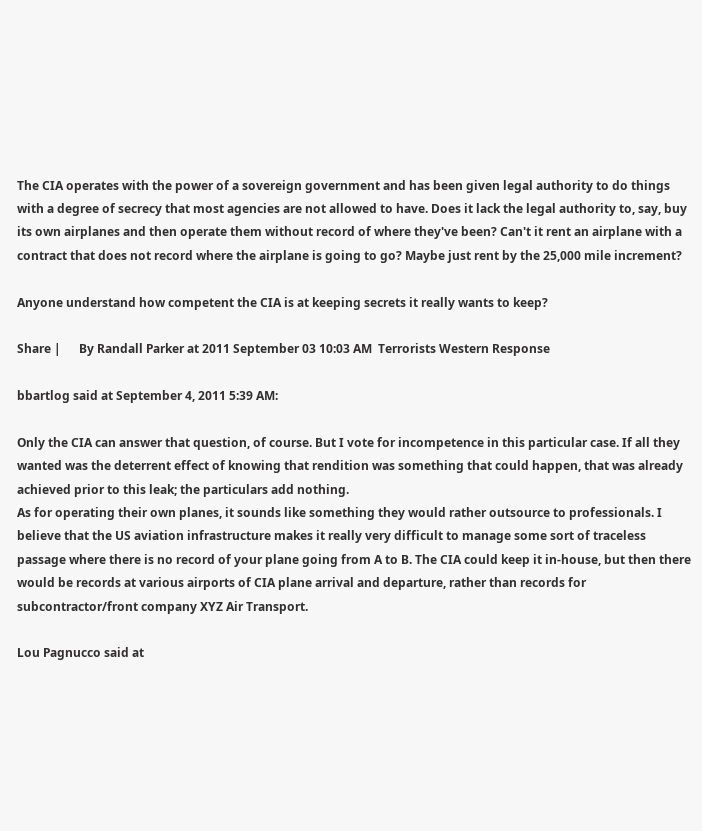The CIA operates with the power of a sovereign government and has been given legal authority to do things with a degree of secrecy that most agencies are not allowed to have. Does it lack the legal authority to, say, buy its own airplanes and then operate them without record of where they've been? Can't it rent an airplane with a contract that does not record where the airplane is going to go? Maybe just rent by the 25,000 mile increment?

Anyone understand how competent the CIA is at keeping secrets it really wants to keep?

Share |      By Randall Parker at 2011 September 03 10:03 AM  Terrorists Western Response

bbartlog said at September 4, 2011 5:39 AM:

Only the CIA can answer that question, of course. But I vote for incompetence in this particular case. If all they wanted was the deterrent effect of knowing that rendition was something that could happen, that was already achieved prior to this leak; the particulars add nothing.
As for operating their own planes, it sounds like something they would rather outsource to professionals. I believe that the US aviation infrastructure makes it really very difficult to manage some sort of traceless passage where there is no record of your plane going from A to B. The CIA could keep it in-house, but then there would be records at various airports of CIA plane arrival and departure, rather than records for subcontractor/front company XYZ Air Transport.

Lou Pagnucco said at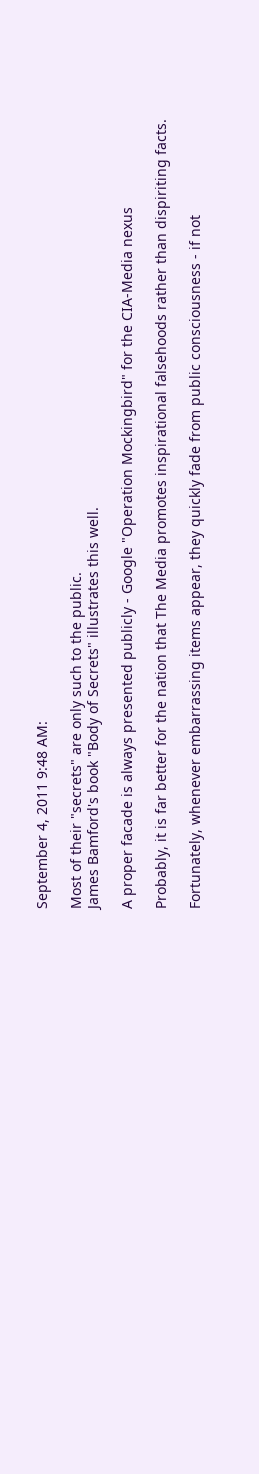September 4, 2011 9:48 AM:

Most of their "secrets" are only such to the public.
James Bamford's book "Body of Secrets" illustrates this well.

A proper facade is always presented publicly - Google "Operation Mockingbird" for the CIA-Media nexus

Probably, it is far better for the nation that The Media promotes inspirational falsehoods rather than dispiriting facts.

Fortunately, whenever embarrassing items appear, they quickly fade from public consciousness - if not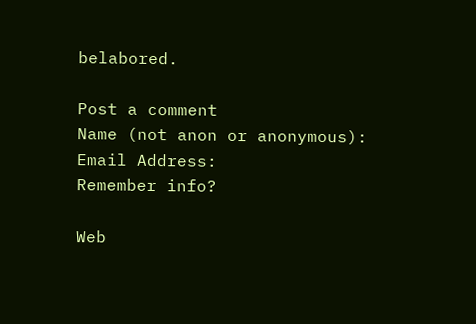belabored.

Post a comment
Name (not anon or anonymous):
Email Address:
Remember info?

Web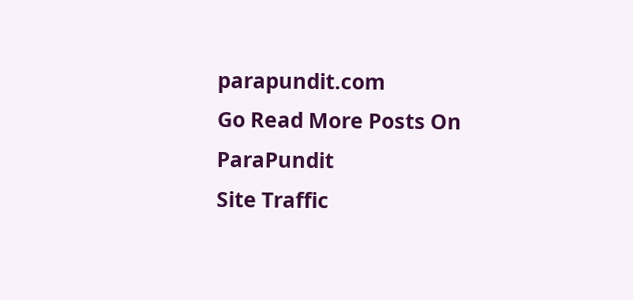parapundit.com
Go Read More Posts On ParaPundit
Site Traffic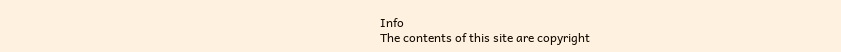Info
The contents of this site are copyright